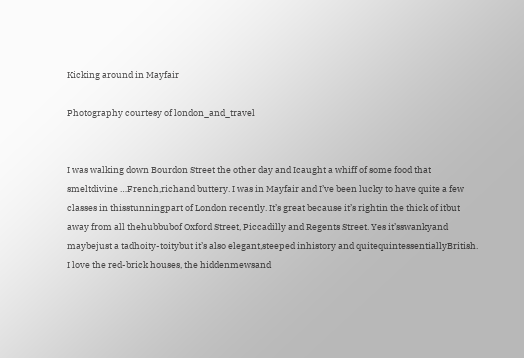Kicking around in Mayfair

Photography courtesy of london_and_travel


I was walking down Bourdon Street the other day and Icaught a whiff of some food that smeltdivine …French,richand buttery. I was in Mayfair and I’ve been lucky to have quite a few classes in thisstunningpart of London recently. It’s great because it’s rightin the thick of itbut away from all thehubbubof Oxford Street, Piccadilly and Regents Street. Yes it’sswankyand maybejust a tadhoity-toitybut it’s also elegant,steeped inhistory and quitequintessentiallyBritish. I love the red-brick houses, the hiddenmewsand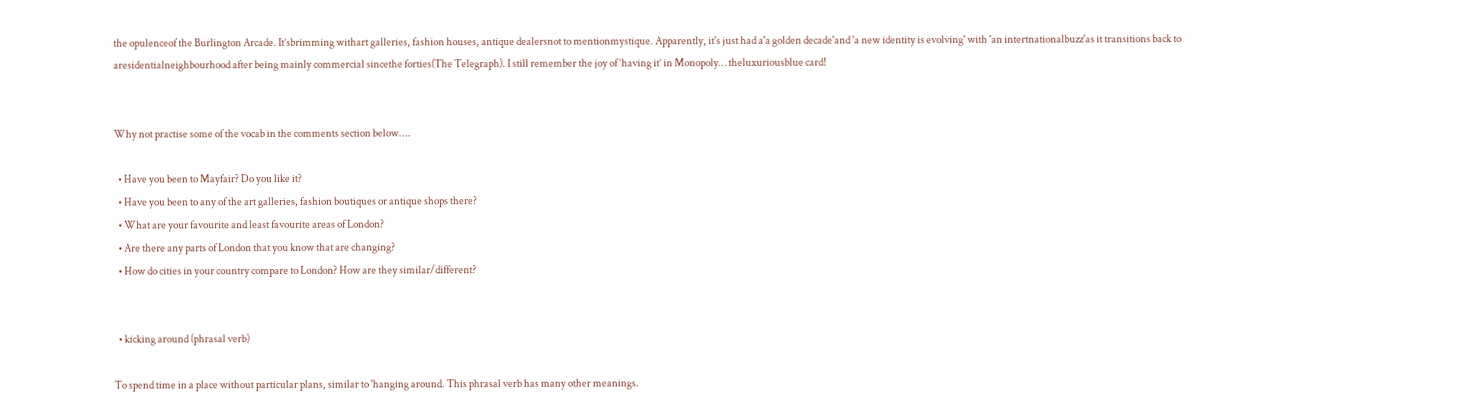the opulenceof the Burlington Arcade. It’sbrimming withart galleries, fashion houses, antique dealersnot to mentionmystique. Apparently, it's just had a'a golden decade'and 'a new identity is evolving' with 'an intertnationalbuzz'as it transitions back to aresidentialneighbourhood after being mainly commercial sincethe forties(The Telegraph). I still remember the joy of ‘having it’ in Monopoly… theluxuriousblue card!


Why not practise some of the vocab in the comments section below....

  • Have you been to Mayfair? Do you like it?
  • Have you been to any of the art galleries, fashion boutiques or antique shops there?
  • What are your favourite and least favourite areas of London?
  • Are there any parts of London that you know that are changing?
  • How do cities in your country compare to London? How are they similar/different?


  • kicking around (phrasal verb)

To spend time in a place without particular plans, similar to 'hanging around. This phrasal verb has many other meanings.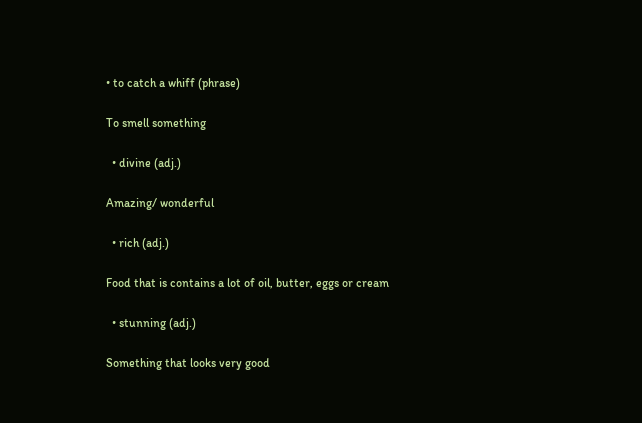• to catch a whiff (phrase)

To smell something

  • divine (adj.)

Amazing/ wonderful

  • rich (adj.)

Food that is contains a lot of oil, butter, eggs or cream

  • stunning (adj.)

Something that looks very good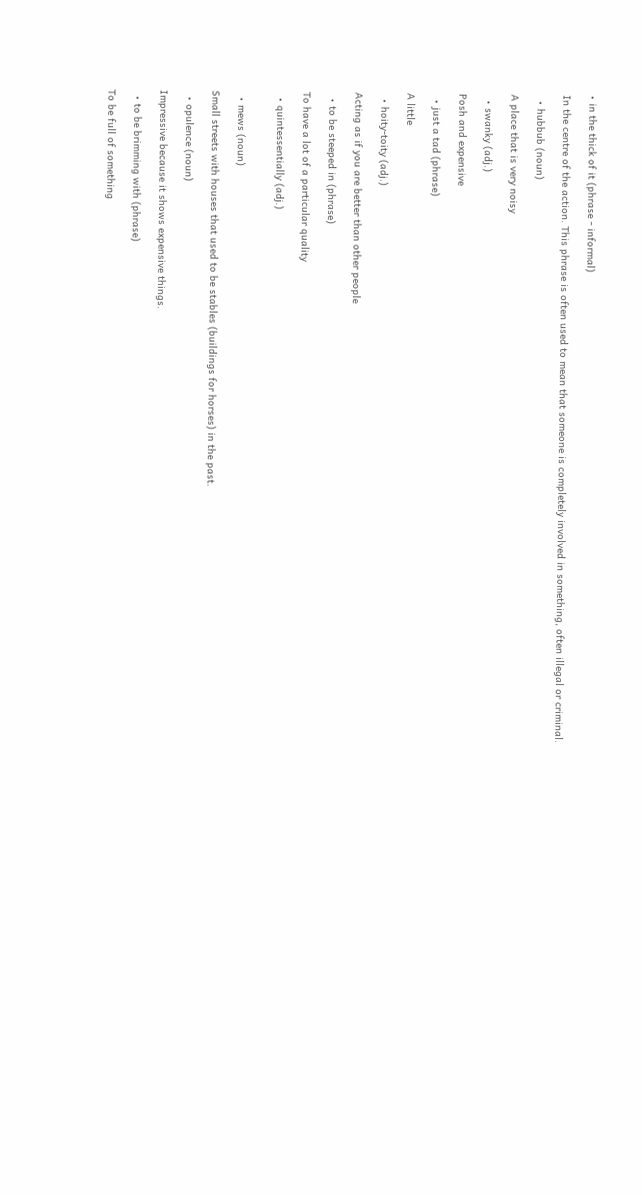• in the thick of it (phrase - informal)

In the centre of the action. This phrase is often used to mean that someone is completely involved in something, often illegal or criminal.

  • hubbub (noun)

A place that is very noisy

  • swanky (adj.)

Posh and expensive

  • just a tad (phrase)

A little

  • hoity-toity (adj.)

Acting as if you are better than other people

  • to be steeped in (phrase)

To have a lot of a particular quality

  • quintessentially (adj.)


  • mews (noun)

Small streets with houses that used to be stables (buildings for horses) in the past.

  • opulence (noun)

Impressive because it shows expensive things.

  • to be brimming with (phrase)

To be full of something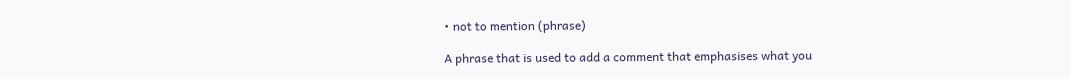• not to mention (phrase)

A phrase that is used to add a comment that emphasises what you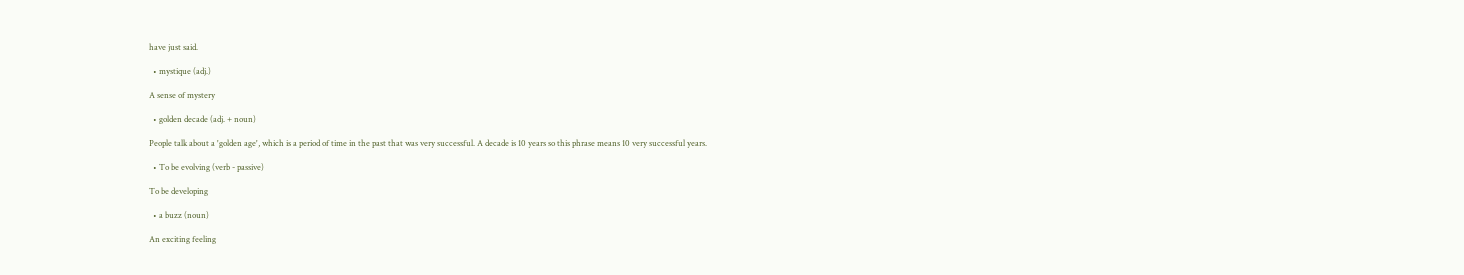have just said.

  • mystique (adj.)

A sense of mystery

  • golden decade (adj. + noun)

People talk about a 'golden age', which is a period of time in the past that was very successful. A decade is 10 years so this phrase means 10 very successful years.

  • To be evolving (verb - passive)

To be developing

  • a buzz (noun)

An exciting feeling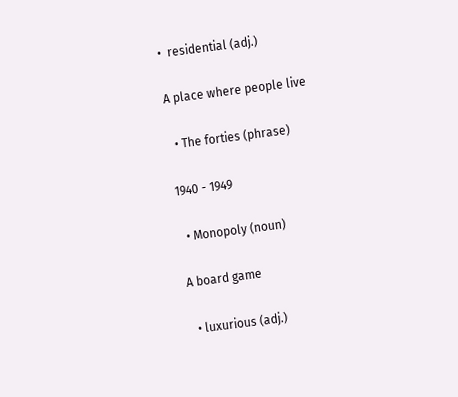•  residential (adj.)

A place where people live

  • The forties (phrase)

1940 - 1949

  • Monopoly (noun)

A board game

  • luxurious (adj.)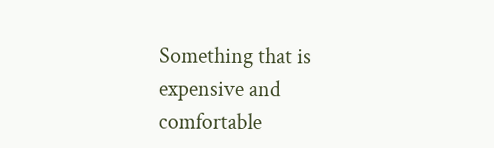Something that is expensive and comfortable